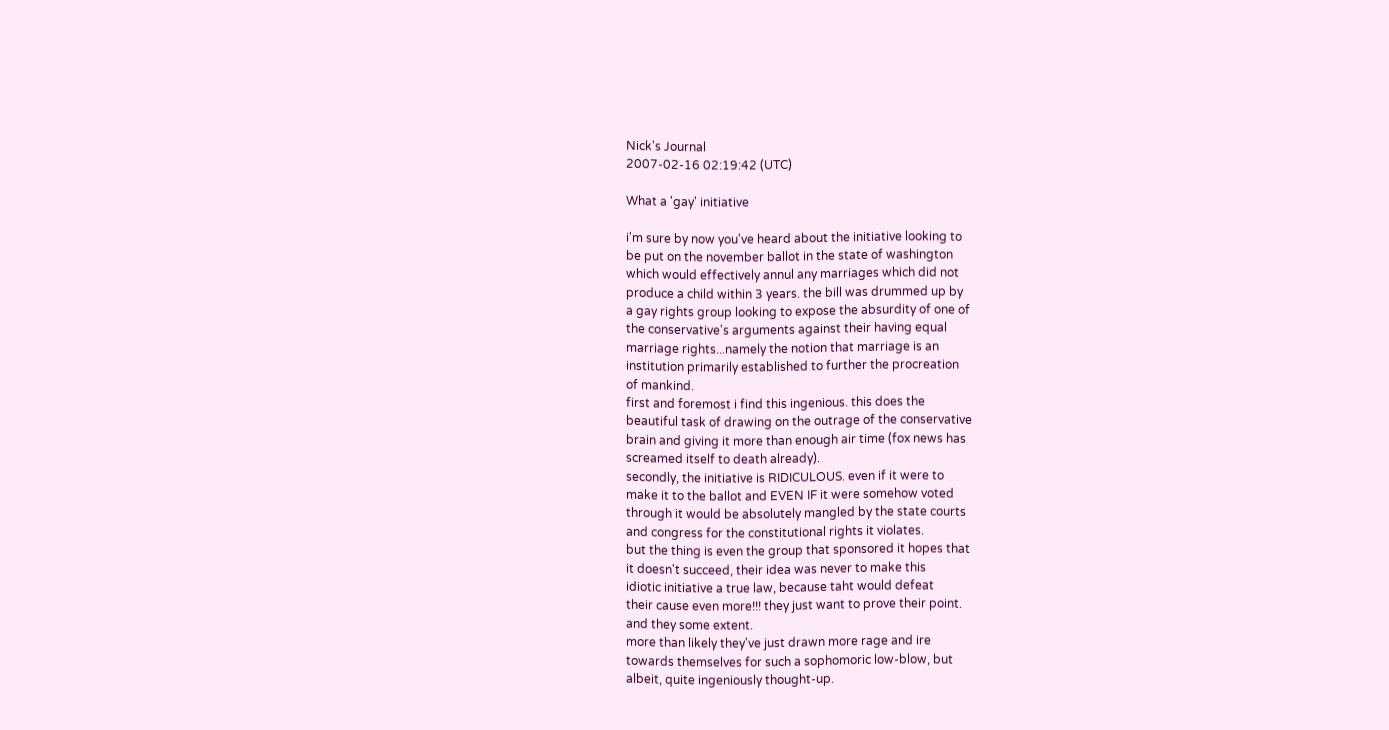Nick's Journal
2007-02-16 02:19:42 (UTC)

What a 'gay' initiative

i'm sure by now you've heard about the initiative looking to
be put on the november ballot in the state of washington
which would effectively annul any marriages which did not
produce a child within 3 years. the bill was drummed up by
a gay rights group looking to expose the absurdity of one of
the conservative's arguments against their having equal
marriage rights...namely the notion that marriage is an
institution primarily established to further the procreation
of mankind.
first and foremost i find this ingenious. this does the
beautiful task of drawing on the outrage of the conservative
brain and giving it more than enough air time (fox news has
screamed itself to death already).
secondly, the initiative is RIDICULOUS. even if it were to
make it to the ballot and EVEN IF it were somehow voted
through it would be absolutely mangled by the state courts
and congress for the constitutional rights it violates.
but the thing is even the group that sponsored it hopes that
it doesn't succeed, their idea was never to make this
idiotic initiative a true law, because taht would defeat
their cause even more!!! they just want to prove their point.
and they some extent.
more than likely they've just drawn more rage and ire
towards themselves for such a sophomoric low-blow, but
albeit, quite ingeniously thought-up.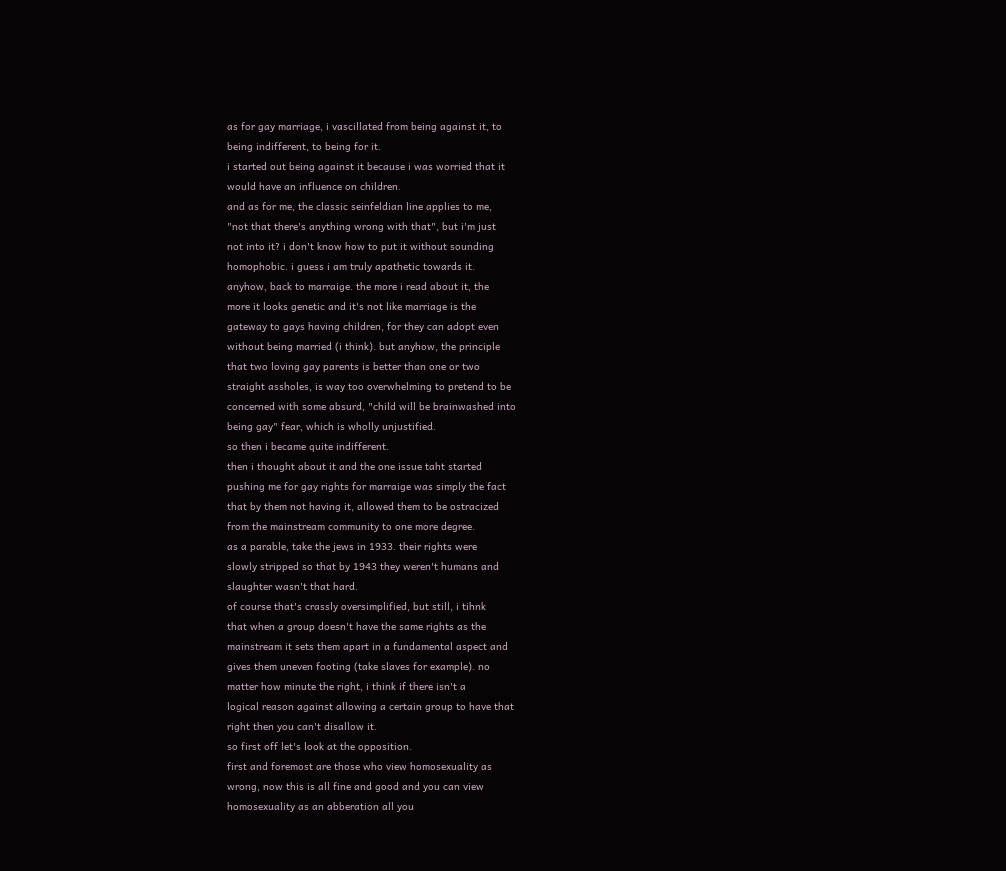as for gay marriage, i vascillated from being against it, to
being indifferent, to being for it.
i started out being against it because i was worried that it
would have an influence on children.
and as for me, the classic seinfeldian line applies to me,
"not that there's anything wrong with that", but i'm just
not into it? i don't know how to put it without sounding
homophobic. i guess i am truly apathetic towards it.
anyhow, back to marraige. the more i read about it, the
more it looks genetic and it's not like marriage is the
gateway to gays having children, for they can adopt even
without being married (i think). but anyhow, the principle
that two loving gay parents is better than one or two
straight assholes, is way too overwhelming to pretend to be
concerned with some absurd, "child will be brainwashed into
being gay" fear, which is wholly unjustified.
so then i became quite indifferent.
then i thought about it and the one issue taht started
pushing me for gay rights for marraige was simply the fact
that by them not having it, allowed them to be ostracized
from the mainstream community to one more degree.
as a parable, take the jews in 1933. their rights were
slowly stripped so that by 1943 they weren't humans and
slaughter wasn't that hard.
of course that's crassly oversimplified, but still, i tihnk
that when a group doesn't have the same rights as the
mainstream it sets them apart in a fundamental aspect and
gives them uneven footing (take slaves for example). no
matter how minute the right, i think if there isn't a
logical reason against allowing a certain group to have that
right then you can't disallow it.
so first off let's look at the opposition.
first and foremost are those who view homosexuality as
wrong, now this is all fine and good and you can view
homosexuality as an abberation all you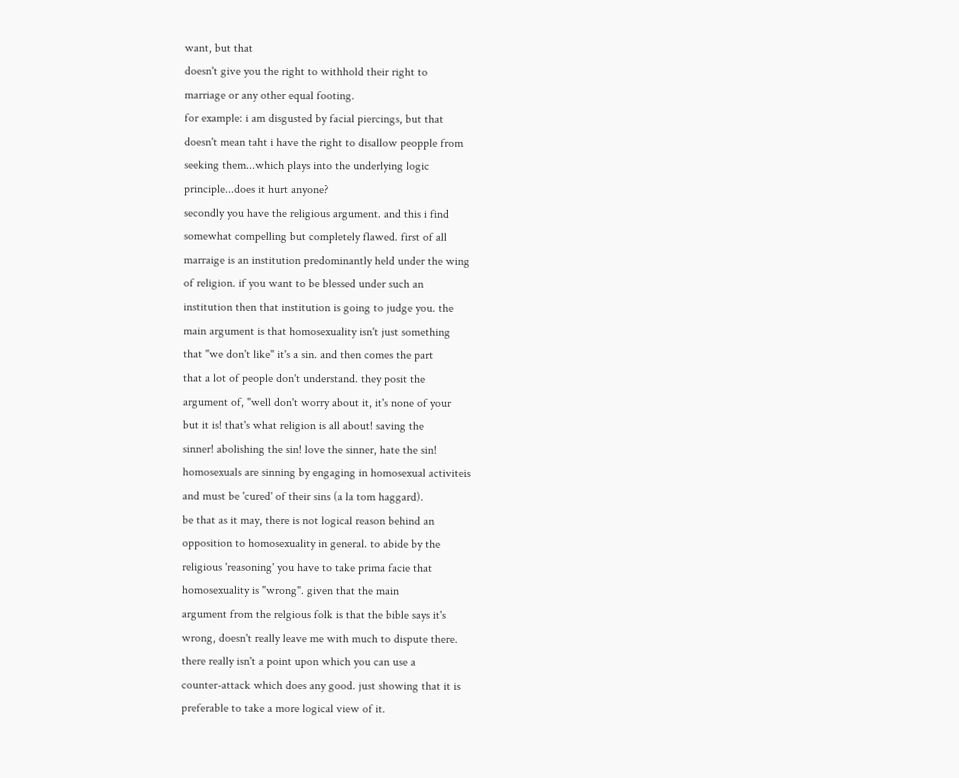want, but that
doesn't give you the right to withhold their right to
marriage or any other equal footing.
for example: i am disgusted by facial piercings, but that
doesn't mean taht i have the right to disallow peopple from
seeking them...which plays into the underlying logic
principle...does it hurt anyone?
secondly you have the religious argument. and this i find
somewhat compelling but completely flawed. first of all
marraige is an institution predominantly held under the wing
of religion. if you want to be blessed under such an
institution then that institution is going to judge you. the
main argument is that homosexuality isn't just something
that "we don't like" it's a sin. and then comes the part
that a lot of people don't understand. they posit the
argument of, "well don't worry about it, it's none of your
but it is! that's what religion is all about! saving the
sinner! abolishing the sin! love the sinner, hate the sin!
homosexuals are sinning by engaging in homosexual activiteis
and must be 'cured' of their sins (a la tom haggard).
be that as it may, there is not logical reason behind an
opposition to homosexuality in general. to abide by the
religious 'reasoning' you have to take prima facie that
homosexuality is "wrong". given that the main
argument from the relgious folk is that the bible says it's
wrong, doesn't really leave me with much to dispute there.
there really isn't a point upon which you can use a
counter-attack which does any good. just showing that it is
preferable to take a more logical view of it.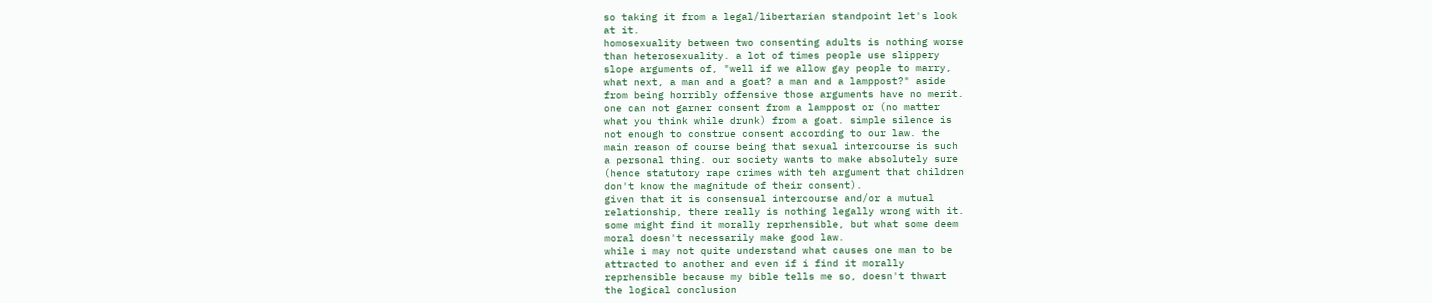so taking it from a legal/libertarian standpoint let's look
at it.
homosexuality between two consenting adults is nothing worse
than heterosexuality. a lot of times people use slippery
slope arguments of, "well if we allow gay people to marry,
what next, a man and a goat? a man and a lamppost?" aside
from being horribly offensive those arguments have no merit.
one can not garner consent from a lamppost or (no matter
what you think while drunk) from a goat. simple silence is
not enough to construe consent according to our law. the
main reason of course being that sexual intercourse is such
a personal thing. our society wants to make absolutely sure
(hence statutory rape crimes with teh argument that children
don't know the magnitude of their consent).
given that it is consensual intercourse and/or a mutual
relationship, there really is nothing legally wrong with it.
some might find it morally reprhensible, but what some deem
moral doesn't necessarily make good law.
while i may not quite understand what causes one man to be
attracted to another and even if i find it morally
reprhensible because my bible tells me so, doesn't thwart
the logical conclusion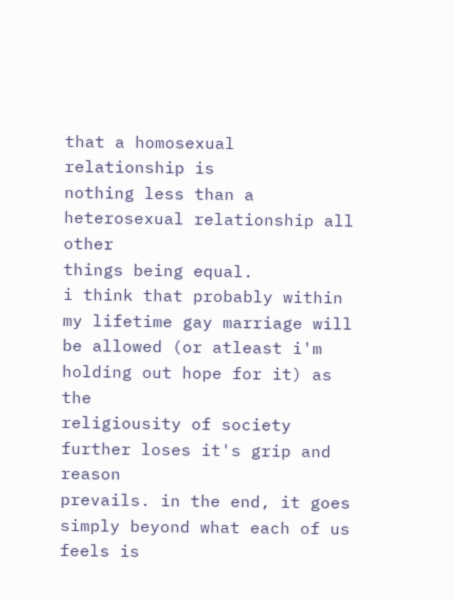that a homosexual relationship is
nothing less than a heterosexual relationship all other
things being equal.
i think that probably within my lifetime gay marriage will
be allowed (or atleast i'm holding out hope for it) as the
religiousity of society further loses it's grip and reason
prevails. in the end, it goes simply beyond what each of us
feels is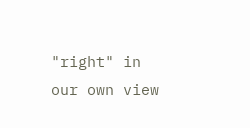"right" in our own view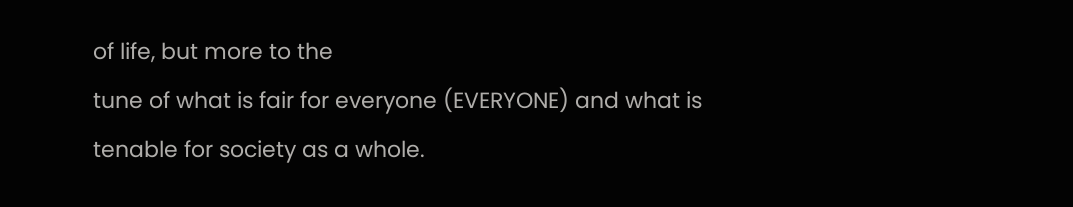of life, but more to the
tune of what is fair for everyone (EVERYONE) and what is
tenable for society as a whole.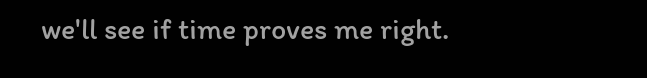we'll see if time proves me right.